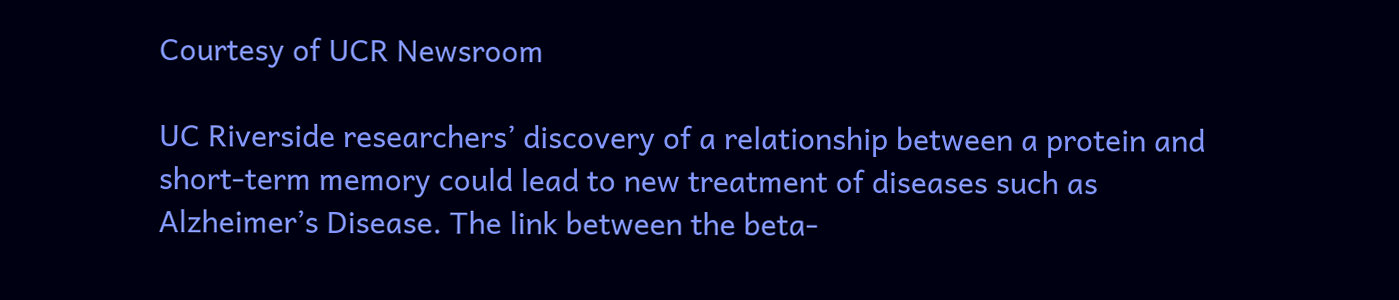Courtesy of UCR Newsroom

UC Riverside researchers’ discovery of a relationship between a protein and short-term memory could lead to new treatment of diseases such as Alzheimer’s Disease. The link between the beta-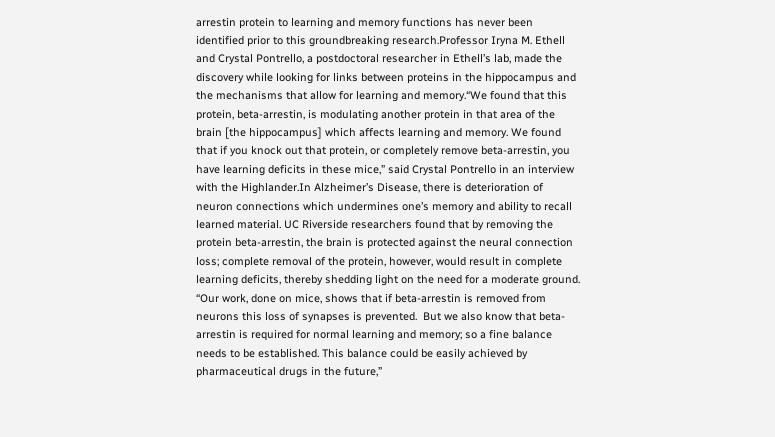arrestin protein to learning and memory functions has never been identified prior to this groundbreaking research.Professor Iryna M. Ethell and Crystal Pontrello, a postdoctoral researcher in Ethell’s lab, made the discovery while looking for links between proteins in the hippocampus and the mechanisms that allow for learning and memory.“We found that this protein, beta-arrestin, is modulating another protein in that area of the brain [the hippocampus] which affects learning and memory. We found that if you knock out that protein, or completely remove beta-arrestin, you have learning deficits in these mice,” said Crystal Pontrello in an interview with the Highlander.In Alzheimer’s Disease, there is deterioration of neuron connections which undermines one’s memory and ability to recall learned material. UC Riverside researchers found that by removing the protein beta-arrestin, the brain is protected against the neural connection loss; complete removal of the protein, however, would result in complete learning deficits, thereby shedding light on the need for a moderate ground. “Our work, done on mice, shows that if beta-arrestin is removed from neurons this loss of synapses is prevented.  But we also know that beta-arrestin is required for normal learning and memory; so a fine balance needs to be established. This balance could be easily achieved by pharmaceutical drugs in the future,”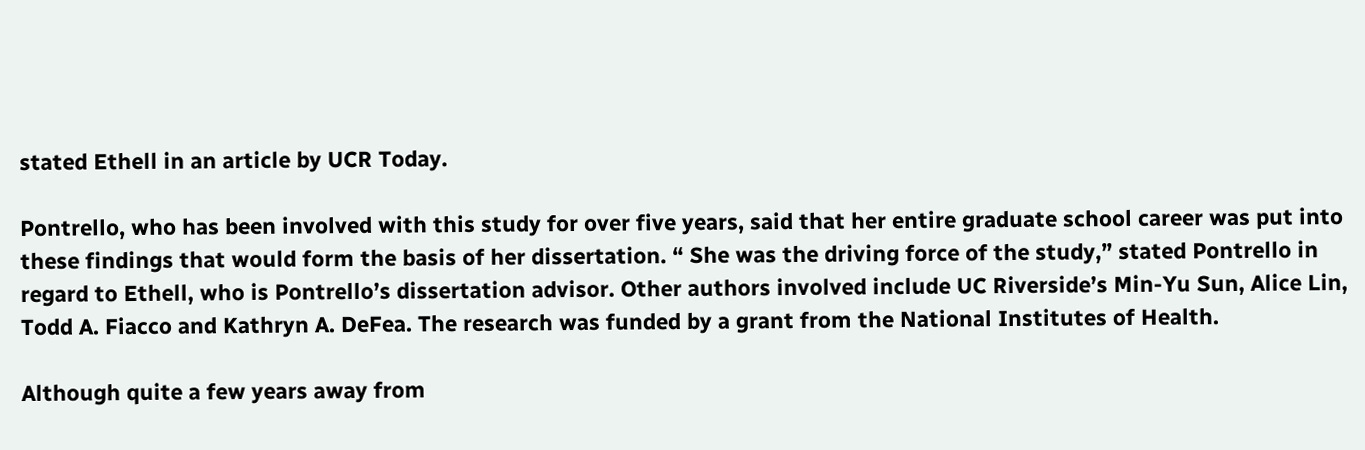stated Ethell in an article by UCR Today.

Pontrello, who has been involved with this study for over five years, said that her entire graduate school career was put into these findings that would form the basis of her dissertation. “ She was the driving force of the study,” stated Pontrello in regard to Ethell, who is Pontrello’s dissertation advisor. Other authors involved include UC Riverside’s Min-Yu Sun, Alice Lin, Todd A. Fiacco and Kathryn A. DeFea. The research was funded by a grant from the National Institutes of Health.

Although quite a few years away from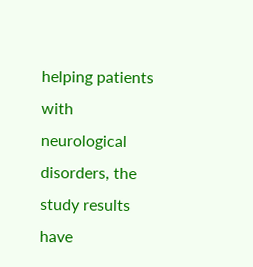helping patients with neurological disorders, the study results have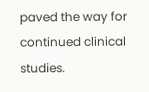paved the way for continued clinical studies.